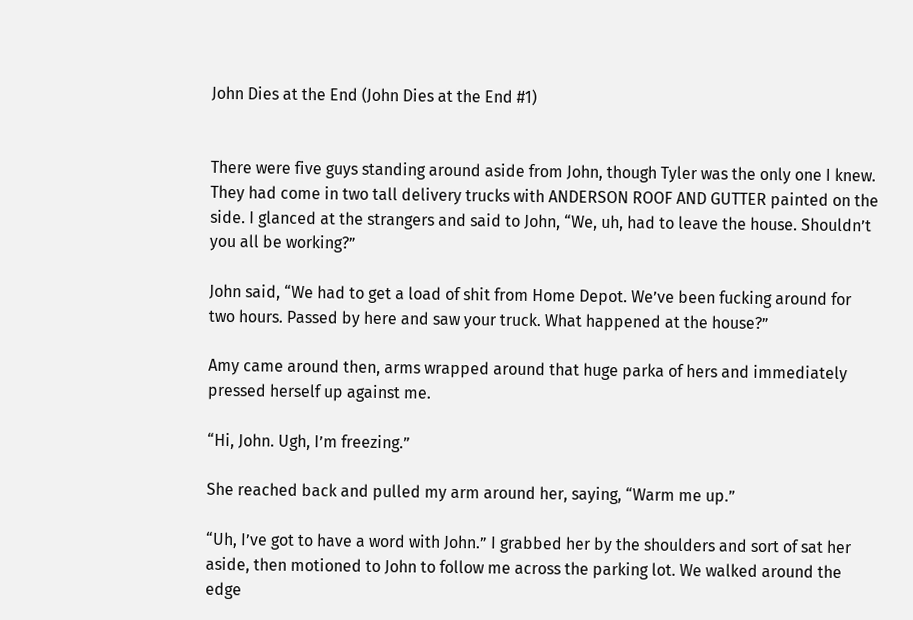John Dies at the End (John Dies at the End #1)


There were five guys standing around aside from John, though Tyler was the only one I knew. They had come in two tall delivery trucks with ANDERSON ROOF AND GUTTER painted on the side. I glanced at the strangers and said to John, “We, uh, had to leave the house. Shouldn’t you all be working?”

John said, “We had to get a load of shit from Home Depot. We’ve been fucking around for two hours. Passed by here and saw your truck. What happened at the house?”

Amy came around then, arms wrapped around that huge parka of hers and immediately pressed herself up against me.

“Hi, John. Ugh, I’m freezing.”

She reached back and pulled my arm around her, saying, “Warm me up.”

“Uh, I’ve got to have a word with John.” I grabbed her by the shoulders and sort of sat her aside, then motioned to John to follow me across the parking lot. We walked around the edge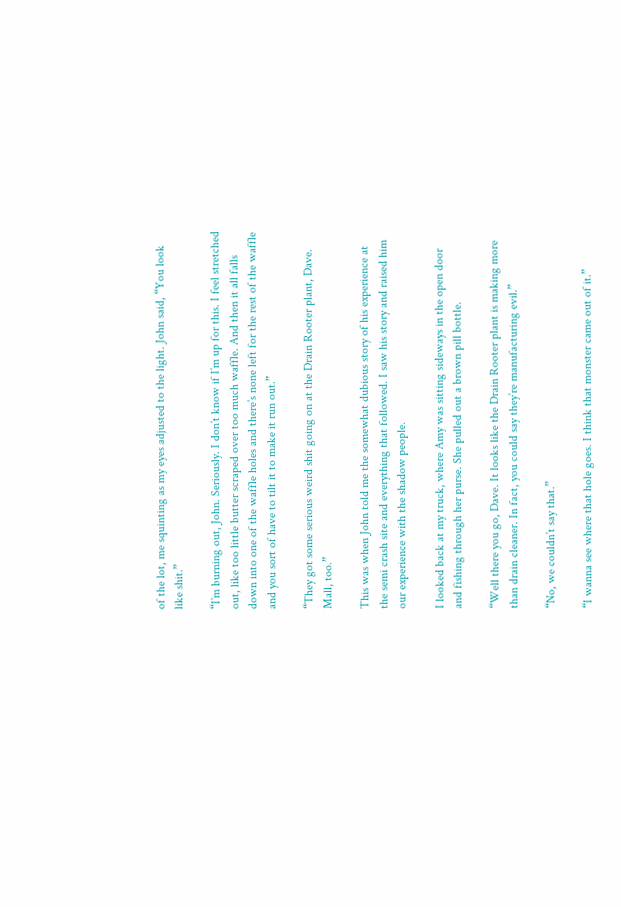of the lot, me squinting as my eyes adjusted to the light. John said, “You look like shit.”

“I’m burning out, John. Seriously. I don’t know if I’m up for this. I feel stretched out, like too little butter scraped over too much waffle. And then it all falls down into one of the waffle holes and there’s none left for the rest of the waffle and you sort of have to tilt it to make it run out.”

“They got some serious weird shit going on at the Drain Rooter plant, Dave. Mall, too.”

This was when John told me the somewhat dubious story of his experience at the semi crash site and everything that followed. I saw his story and raised him our experience with the shadow people.

I looked back at my truck, where Amy was sitting sideways in the open door and fishing through her purse. She pulled out a brown pill bottle.

“Well there you go, Dave. It looks like the Drain Rooter plant is making more than drain cleaner. In fact, you could say they’re manufacturing evil.”

“No, we couldn’t say that.”

“I wanna see where that hole goes. I think that monster came out of it.”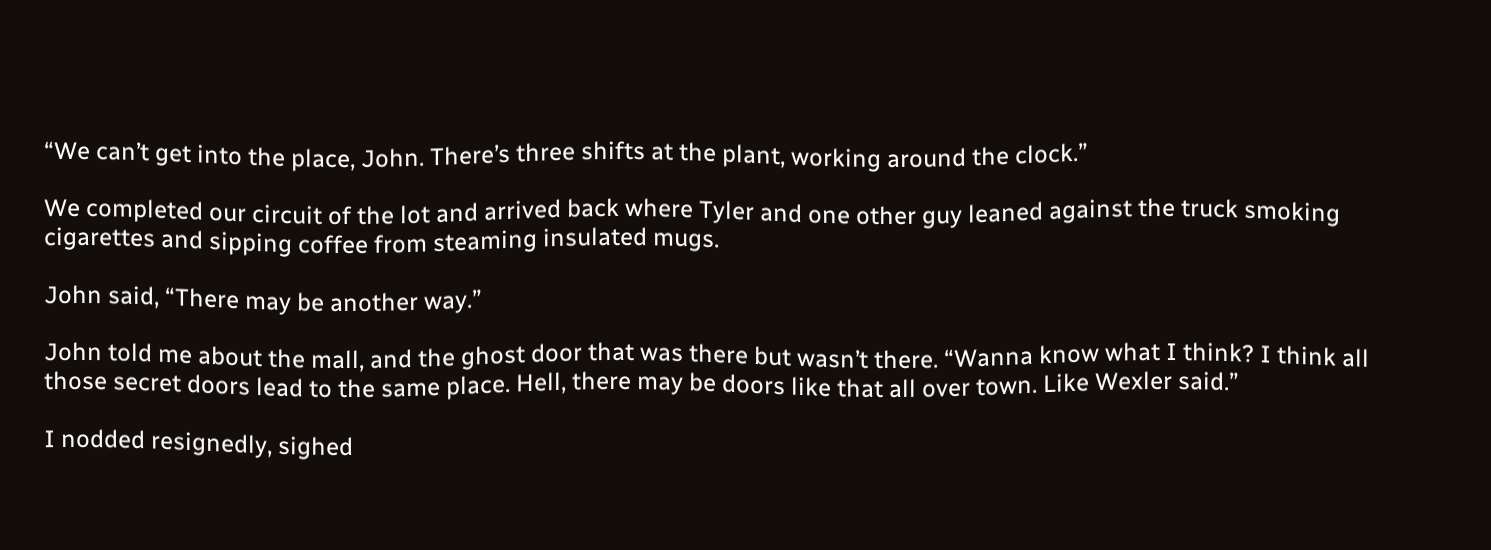“We can’t get into the place, John. There’s three shifts at the plant, working around the clock.”

We completed our circuit of the lot and arrived back where Tyler and one other guy leaned against the truck smoking cigarettes and sipping coffee from steaming insulated mugs.

John said, “There may be another way.”

John told me about the mall, and the ghost door that was there but wasn’t there. “Wanna know what I think? I think all those secret doors lead to the same place. Hell, there may be doors like that all over town. Like Wexler said.”

I nodded resignedly, sighed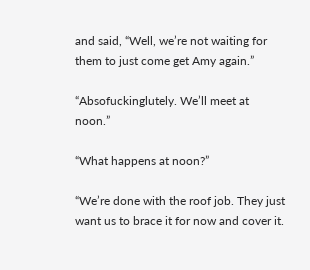and said, “Well, we’re not waiting for them to just come get Amy again.”

“Absofuckinglutely. We’ll meet at noon.”

“What happens at noon?”

“We’re done with the roof job. They just want us to brace it for now and cover it.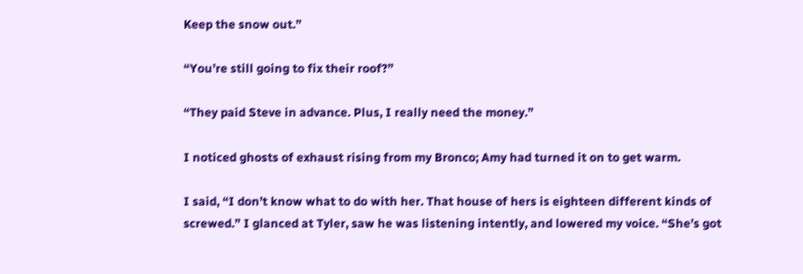Keep the snow out.”

“You’re still going to fix their roof?”

“They paid Steve in advance. Plus, I really need the money.”

I noticed ghosts of exhaust rising from my Bronco; Amy had turned it on to get warm.

I said, “I don’t know what to do with her. That house of hers is eighteen different kinds of screwed.” I glanced at Tyler, saw he was listening intently, and lowered my voice. “She’s got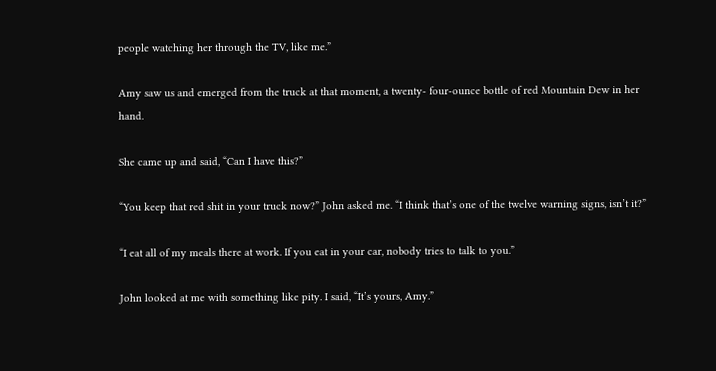people watching her through the TV, like me.”

Amy saw us and emerged from the truck at that moment, a twenty- four-ounce bottle of red Mountain Dew in her hand.

She came up and said, “Can I have this?”

“You keep that red shit in your truck now?” John asked me. “I think that’s one of the twelve warning signs, isn’t it?”

“I eat all of my meals there at work. If you eat in your car, nobody tries to talk to you.”

John looked at me with something like pity. I said, “It’s yours, Amy.”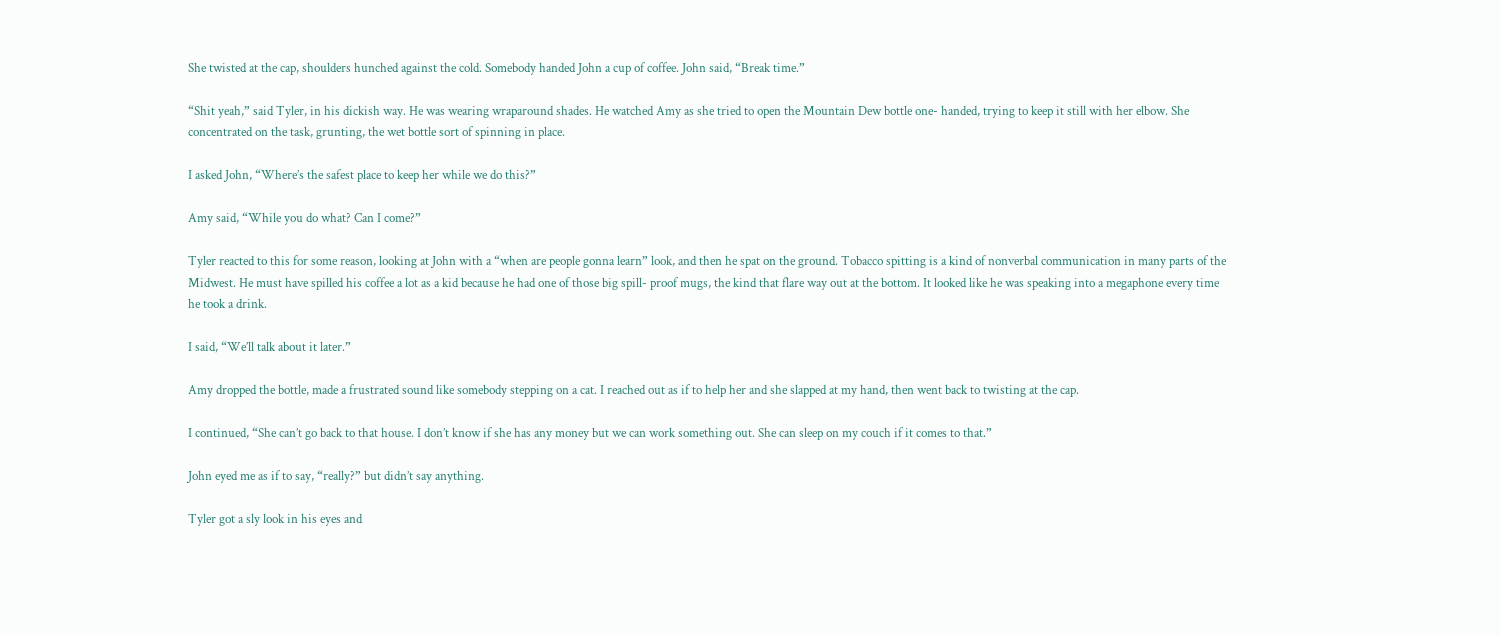She twisted at the cap, shoulders hunched against the cold. Somebody handed John a cup of coffee. John said, “Break time.”

“Shit yeah,” said Tyler, in his dickish way. He was wearing wraparound shades. He watched Amy as she tried to open the Mountain Dew bottle one- handed, trying to keep it still with her elbow. She concentrated on the task, grunting, the wet bottle sort of spinning in place.

I asked John, “Where’s the safest place to keep her while we do this?”

Amy said, “While you do what? Can I come?”

Tyler reacted to this for some reason, looking at John with a “when are people gonna learn” look, and then he spat on the ground. Tobacco spitting is a kind of nonverbal communication in many parts of the Midwest. He must have spilled his coffee a lot as a kid because he had one of those big spill- proof mugs, the kind that flare way out at the bottom. It looked like he was speaking into a megaphone every time he took a drink.

I said, “We’ll talk about it later.”

Amy dropped the bottle, made a frustrated sound like somebody stepping on a cat. I reached out as if to help her and she slapped at my hand, then went back to twisting at the cap.

I continued, “She can’t go back to that house. I don’t know if she has any money but we can work something out. She can sleep on my couch if it comes to that.”

John eyed me as if to say, “really?” but didn’t say anything.

Tyler got a sly look in his eyes and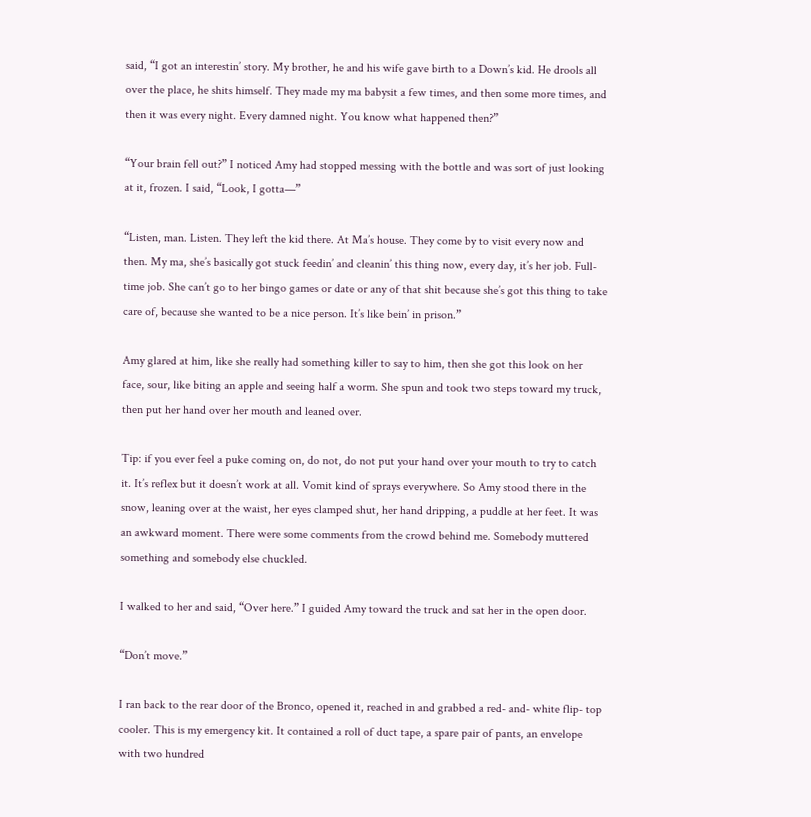said, “I got an interestin’ story. My brother, he and his wife gave birth to a Down’s kid. He drools all over the place, he shits himself. They made my ma babysit a few times, and then some more times, and then it was every night. Every damned night. You know what happened then?”

“Your brain fell out?” I noticed Amy had stopped messing with the bottle and was sort of just looking at it, frozen. I said, “Look, I gotta—”

“Listen, man. Listen. They left the kid there. At Ma’s house. They come by to visit every now and then. My ma, she’s basically got stuck feedin’ and cleanin’ this thing now, every day, it’s her job. Full- time job. She can’t go to her bingo games or date or any of that shit because she’s got this thing to take care of, because she wanted to be a nice person. It’s like bein’ in prison.”

Amy glared at him, like she really had something killer to say to him, then she got this look on her face, sour, like biting an apple and seeing half a worm. She spun and took two steps toward my truck, then put her hand over her mouth and leaned over.

Tip: if you ever feel a puke coming on, do not, do not put your hand over your mouth to try to catch it. It’s reflex but it doesn’t work at all. Vomit kind of sprays everywhere. So Amy stood there in the snow, leaning over at the waist, her eyes clamped shut, her hand dripping, a puddle at her feet. It was an awkward moment. There were some comments from the crowd behind me. Somebody muttered something and somebody else chuckled.

I walked to her and said, “Over here.” I guided Amy toward the truck and sat her in the open door.

“Don’t move.”

I ran back to the rear door of the Bronco, opened it, reached in and grabbed a red- and- white flip- top cooler. This is my emergency kit. It contained a roll of duct tape, a spare pair of pants, an envelope with two hundred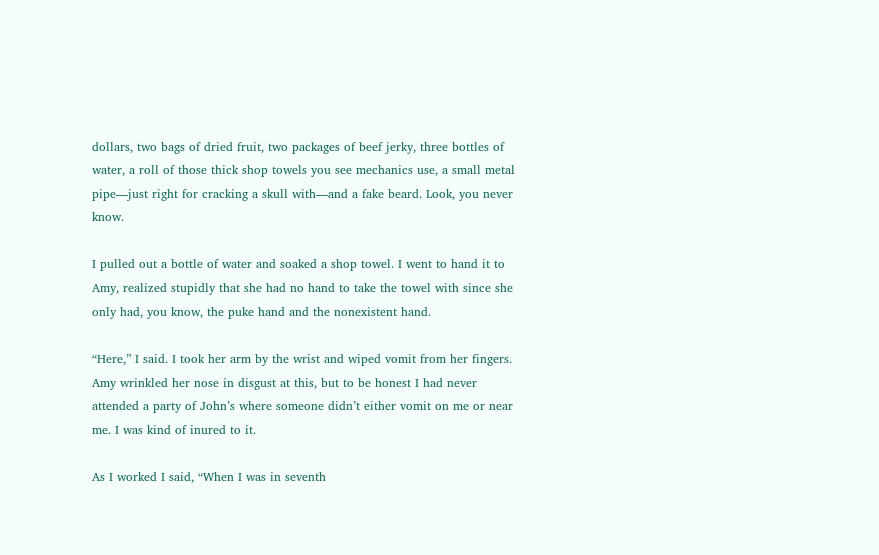dollars, two bags of dried fruit, two packages of beef jerky, three bottles of water, a roll of those thick shop towels you see mechanics use, a small metal pipe—just right for cracking a skull with—and a fake beard. Look, you never know.

I pulled out a bottle of water and soaked a shop towel. I went to hand it to Amy, realized stupidly that she had no hand to take the towel with since she only had, you know, the puke hand and the nonexistent hand.

“Here,” I said. I took her arm by the wrist and wiped vomit from her fingers. Amy wrinkled her nose in disgust at this, but to be honest I had never attended a party of John’s where someone didn’t either vomit on me or near me. I was kind of inured to it.

As I worked I said, “When I was in seventh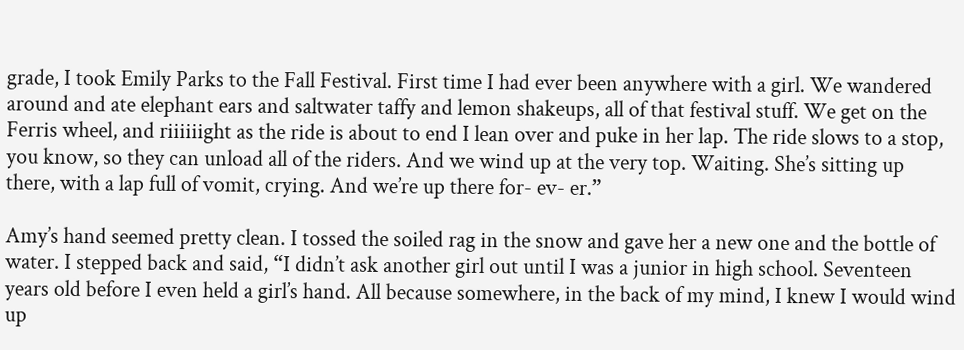grade, I took Emily Parks to the Fall Festival. First time I had ever been anywhere with a girl. We wandered around and ate elephant ears and saltwater taffy and lemon shakeups, all of that festival stuff. We get on the Ferris wheel, and riiiiiight as the ride is about to end I lean over and puke in her lap. The ride slows to a stop, you know, so they can unload all of the riders. And we wind up at the very top. Waiting. She’s sitting up there, with a lap full of vomit, crying. And we’re up there for- ev- er.”

Amy’s hand seemed pretty clean. I tossed the soiled rag in the snow and gave her a new one and the bottle of water. I stepped back and said, “I didn’t ask another girl out until I was a junior in high school. Seventeen years old before I even held a girl’s hand. All because somewhere, in the back of my mind, I knew I would wind up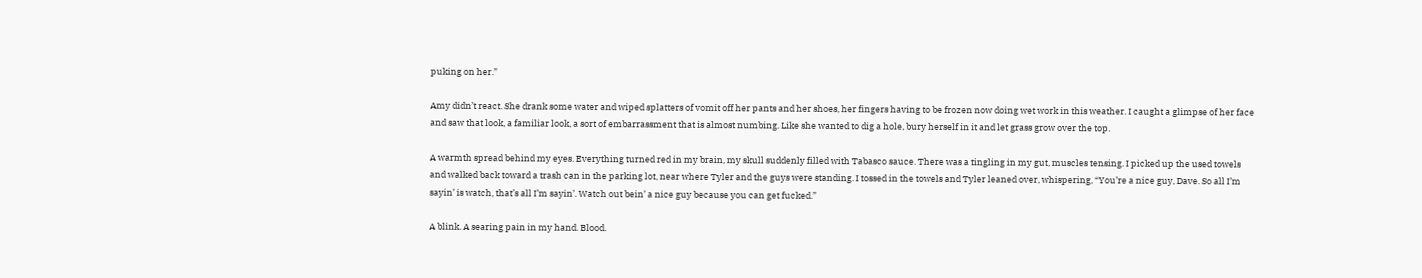puking on her.”

Amy didn’t react. She drank some water and wiped splatters of vomit off her pants and her shoes, her fingers having to be frozen now doing wet work in this weather. I caught a glimpse of her face and saw that look, a familiar look, a sort of embarrassment that is almost numbing. Like she wanted to dig a hole, bury herself in it and let grass grow over the top.

A warmth spread behind my eyes. Everything turned red in my brain, my skull suddenly filled with Tabasco sauce. There was a tingling in my gut, muscles tensing. I picked up the used towels and walked back toward a trash can in the parking lot, near where Tyler and the guys were standing. I tossed in the towels and Tyler leaned over, whispering, “You’re a nice guy, Dave. So all I’m sayin’ is watch, that’s all I’m sayin’. Watch out bein’ a nice guy because you can get fucked.”

A blink. A searing pain in my hand. Blood.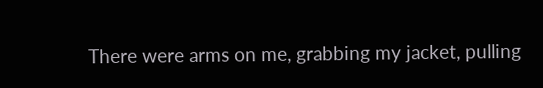There were arms on me, grabbing my jacket, pulling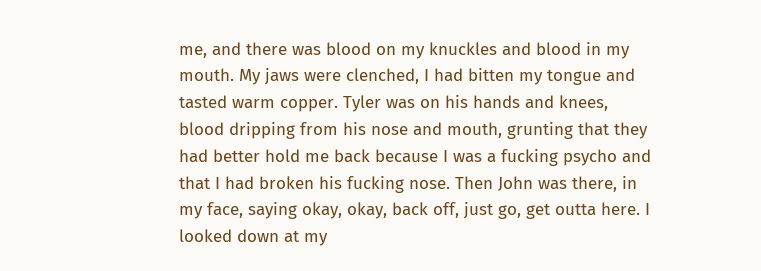me, and there was blood on my knuckles and blood in my mouth. My jaws were clenched, I had bitten my tongue and tasted warm copper. Tyler was on his hands and knees, blood dripping from his nose and mouth, grunting that they had better hold me back because I was a fucking psycho and that I had broken his fucking nose. Then John was there, in my face, saying okay, okay, back off, just go, get outta here. I looked down at my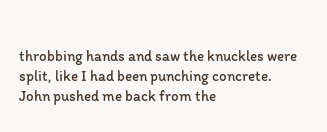throbbing hands and saw the knuckles were split, like I had been punching concrete. John pushed me back from the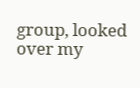group, looked over my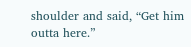shoulder and said, “Get him outta here.”